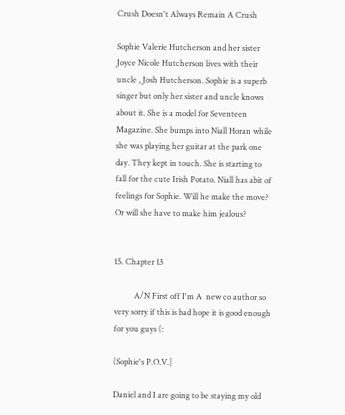Crush Doesn't Always Remain A Crush

Sophie Valerie Hutcherson and her sister Joyce Nicole Hutcherson lives with their uncle , Josh Hutcherson. Sophie is a superb singer but only her sister and uncle knows about it. She is a model for Seventeen Magazine. She bumps into Niall Horan while she was playing her guitar at the park one day. They kept in touch. She is starting to fall for the cute Irish Potato. Niall has abit of feelings for Sophie. Will he make the move? Or will she have to make him jealous?


15. Chapter 13

          A/N First off I'm A  new co author so very sorry if this is bad hope it is good enough for you guys (:

(Sophie's P.O.V.]

Daniel and I are going to be staying my old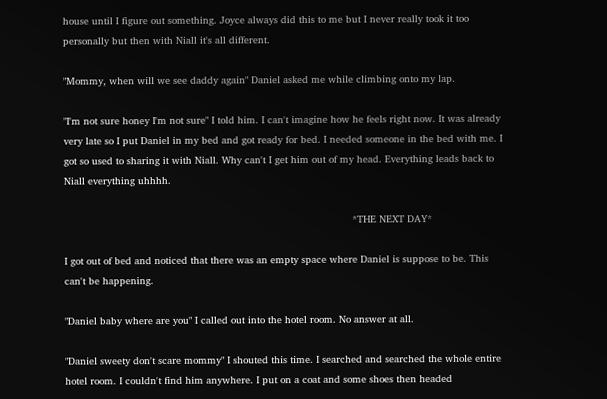house until I figure out something. Joyce always did this to me but I never really took it too personally but then with Niall it's all different.

"Mommy, when will we see daddy again" Daniel asked me while climbing onto my lap.

"I'm not sure honey I'm not sure" I told him. I can't imagine how he feels right now. It was already very late so I put Daniel in my bed and got ready for bed. I needed someone in the bed with me. I got so used to sharing it with Niall. Why can't I get him out of my head. Everything leads back to Niall everything uhhhh.

                                                                                                *THE NEXT DAY*

I got out of bed and noticed that there was an empty space where Daniel is suppose to be. This can't be happening.

"Daniel baby where are you" I called out into the hotel room. No answer at all.

"Daniel sweety don't scare mommy" I shouted this time. I searched and searched the whole entire hotel room. I couldn't find him anywhere. I put on a coat and some shoes then headed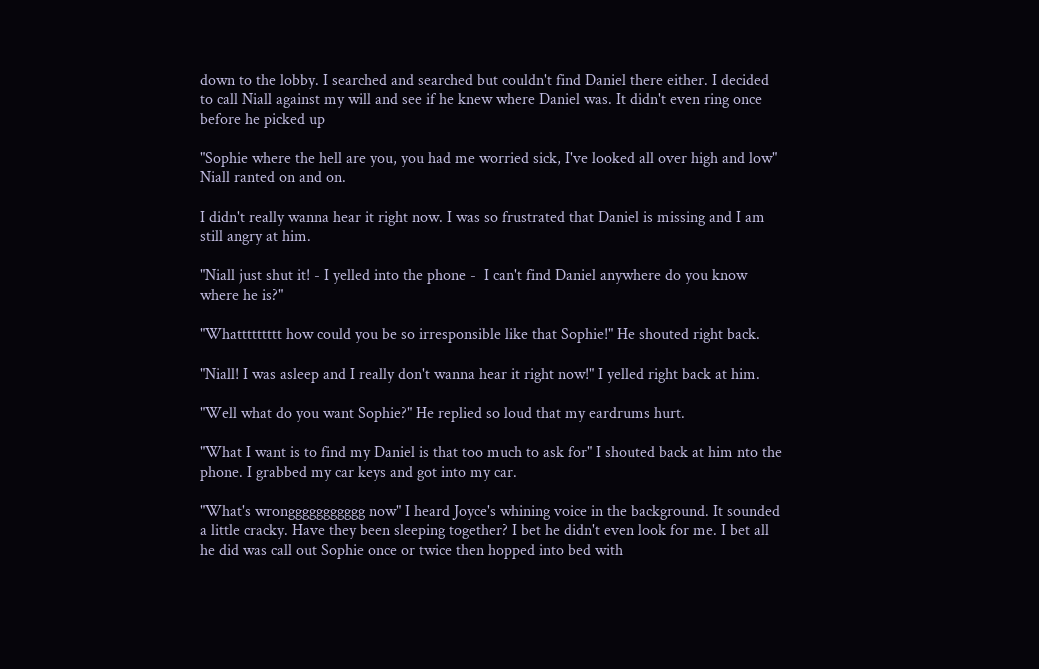down to the lobby. I searched and searched but couldn't find Daniel there either. I decided to call Niall against my will and see if he knew where Daniel was. It didn't even ring once before he picked up

"Sophie where the hell are you, you had me worried sick, I've looked all over high and low" Niall ranted on and on.

I didn't really wanna hear it right now. I was so frustrated that Daniel is missing and I am still angry at him.

"Niall just shut it! - I yelled into the phone -  I can't find Daniel anywhere do you know where he is?"

"Whattttttttt how could you be so irresponsible like that Sophie!" He shouted right back.

"Niall! I was asleep and I really don't wanna hear it right now!" I yelled right back at him.

"Well what do you want Sophie?" He replied so loud that my eardrums hurt.

"What I want is to find my Daniel is that too much to ask for" I shouted back at him nto the phone. I grabbed my car keys and got into my car.

"What's wronggggggggggg now" I heard Joyce's whining voice in the background. It sounded a little cracky. Have they been sleeping together? I bet he didn't even look for me. I bet all he did was call out Sophie once or twice then hopped into bed with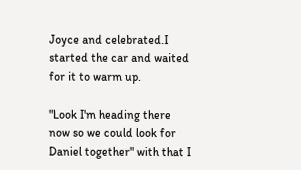Joyce and celebrated.I started the car and waited for it to warm up.

"Look I'm heading there now so we could look for Daniel together" with that I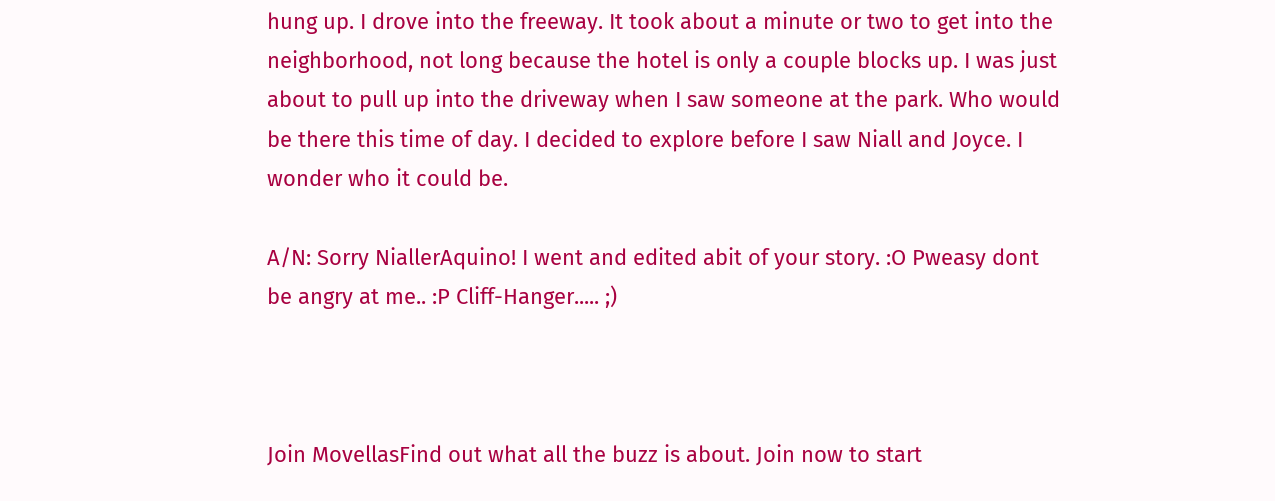hung up. I drove into the freeway. It took about a minute or two to get into the neighborhood, not long because the hotel is only a couple blocks up. I was just about to pull up into the driveway when I saw someone at the park. Who would be there this time of day. I decided to explore before I saw Niall and Joyce. I wonder who it could be.

A/N: Sorry NiallerAquino! I went and edited abit of your story. :O Pweasy dont be angry at me.. :P Cliff-Hanger..... ;)



Join MovellasFind out what all the buzz is about. Join now to start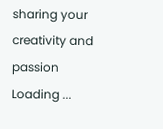sharing your creativity and passion
Loading ...